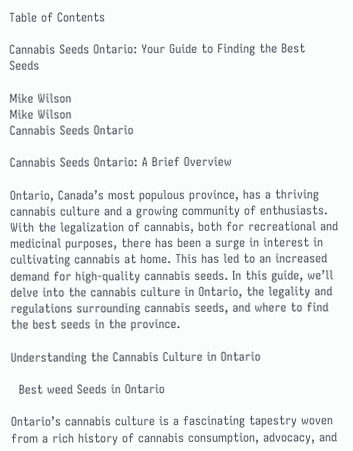Table of Contents

Cannabis Seeds Ontario: Your Guide to Finding the Best Seeds

Mike Wilson
Mike Wilson
Cannabis Seeds Ontario

Cannabis Seeds Ontario: A Brief Overview

Ontario, Canada’s most populous province, has a thriving cannabis culture and a growing community of enthusiasts. With the legalization of cannabis, both for recreational and medicinal purposes, there has been a surge in interest in cultivating cannabis at home. This has led to an increased demand for high-quality cannabis seeds. In this guide, we’ll delve into the cannabis culture in Ontario, the legality and regulations surrounding cannabis seeds, and where to find the best seeds in the province.

Understanding the Cannabis Culture in Ontario

  Best weed Seeds in Ontario

Ontario’s cannabis culture is a fascinating tapestry woven from a rich history of cannabis consumption, advocacy, and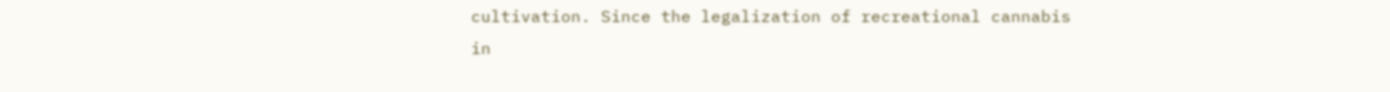cultivation. Since the legalization of recreational cannabis in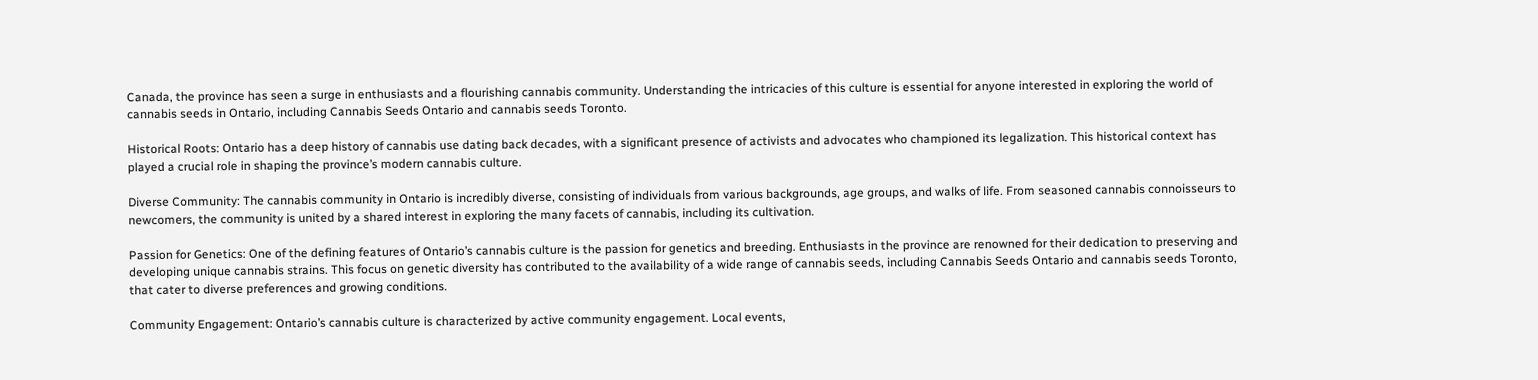Canada, the province has seen a surge in enthusiasts and a flourishing cannabis community. Understanding the intricacies of this culture is essential for anyone interested in exploring the world of cannabis seeds in Ontario, including Cannabis Seeds Ontario and cannabis seeds Toronto.

Historical Roots: Ontario has a deep history of cannabis use dating back decades, with a significant presence of activists and advocates who championed its legalization. This historical context has played a crucial role in shaping the province’s modern cannabis culture.

Diverse Community: The cannabis community in Ontario is incredibly diverse, consisting of individuals from various backgrounds, age groups, and walks of life. From seasoned cannabis connoisseurs to newcomers, the community is united by a shared interest in exploring the many facets of cannabis, including its cultivation.

Passion for Genetics: One of the defining features of Ontario’s cannabis culture is the passion for genetics and breeding. Enthusiasts in the province are renowned for their dedication to preserving and developing unique cannabis strains. This focus on genetic diversity has contributed to the availability of a wide range of cannabis seeds, including Cannabis Seeds Ontario and cannabis seeds Toronto, that cater to diverse preferences and growing conditions.

Community Engagement: Ontario’s cannabis culture is characterized by active community engagement. Local events,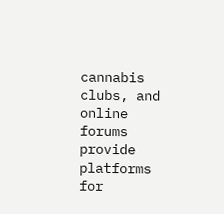cannabis clubs, and online forums provide platforms for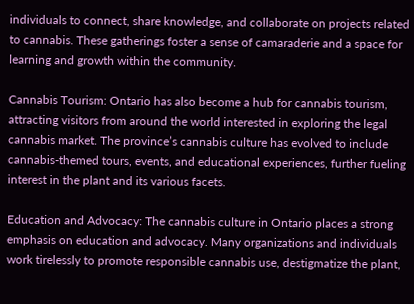individuals to connect, share knowledge, and collaborate on projects related to cannabis. These gatherings foster a sense of camaraderie and a space for learning and growth within the community.

Cannabis Tourism: Ontario has also become a hub for cannabis tourism, attracting visitors from around the world interested in exploring the legal cannabis market. The province’s cannabis culture has evolved to include cannabis-themed tours, events, and educational experiences, further fueling interest in the plant and its various facets.

Education and Advocacy: The cannabis culture in Ontario places a strong emphasis on education and advocacy. Many organizations and individuals work tirelessly to promote responsible cannabis use, destigmatize the plant,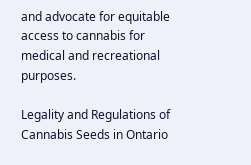and advocate for equitable access to cannabis for medical and recreational purposes.

Legality and Regulations of Cannabis Seeds in Ontario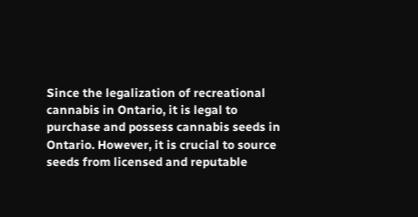Since the legalization of recreational cannabis in Ontario, it is legal to purchase and possess cannabis seeds in Ontario. However, it is crucial to source seeds from licensed and reputable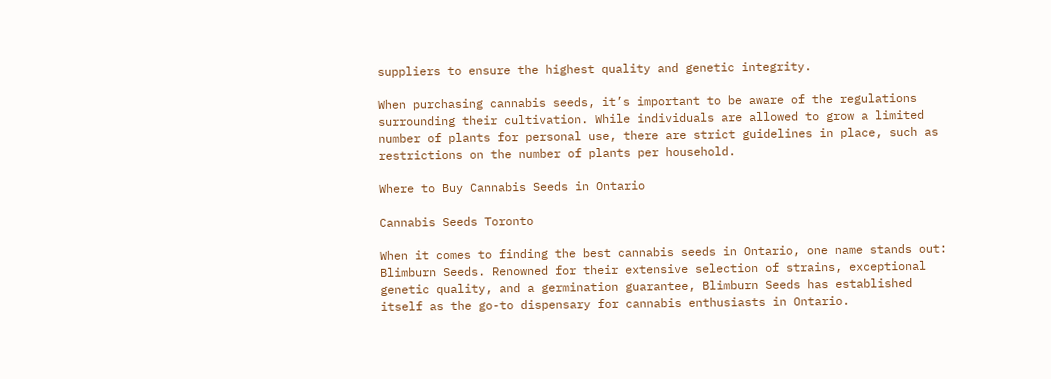suppliers to ensure the highest quality and genetic integrity.

When purchasing cannabis seeds, it’s important to be aware of the regulations surrounding their cultivation. While individuals are allowed to grow a limited number of plants for personal use, there are strict guidelines in place, such as restrictions on the number of plants per household.

Where to Buy Cannabis Seeds in Ontario

Cannabis Seeds Toronto

When it comes to finding the best cannabis seeds in Ontario, one name stands out: Blimburn Seeds. Renowned for their extensive selection of strains, exceptional genetic quality, and a germination guarantee, Blimburn Seeds has established itself as the go-to dispensary for cannabis enthusiasts in Ontario.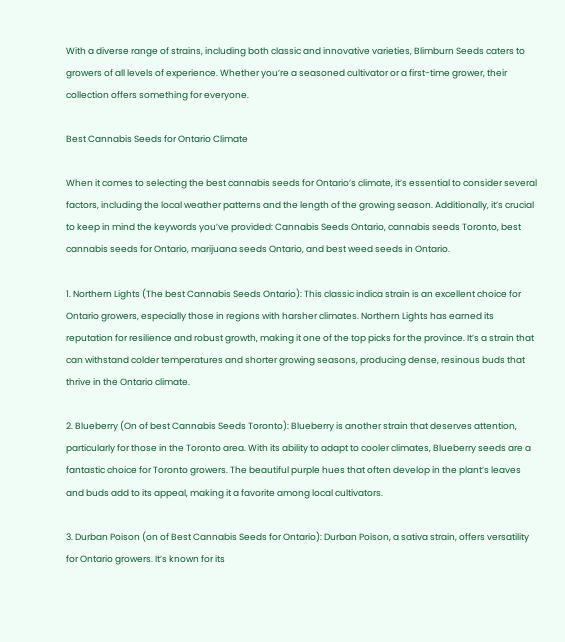With a diverse range of strains, including both classic and innovative varieties, Blimburn Seeds caters to growers of all levels of experience. Whether you’re a seasoned cultivator or a first-time grower, their collection offers something for everyone.

Best Cannabis Seeds for Ontario Climate

When it comes to selecting the best cannabis seeds for Ontario’s climate, it’s essential to consider several factors, including the local weather patterns and the length of the growing season. Additionally, it’s crucial to keep in mind the keywords you’ve provided: Cannabis Seeds Ontario, cannabis seeds Toronto, best cannabis seeds for Ontario, marijuana seeds Ontario, and best weed seeds in Ontario.

1. Northern Lights (The best Cannabis Seeds Ontario): This classic indica strain is an excellent choice for Ontario growers, especially those in regions with harsher climates. Northern Lights has earned its reputation for resilience and robust growth, making it one of the top picks for the province. It’s a strain that can withstand colder temperatures and shorter growing seasons, producing dense, resinous buds that thrive in the Ontario climate.

2. Blueberry (On of best Cannabis Seeds Toronto): Blueberry is another strain that deserves attention, particularly for those in the Toronto area. With its ability to adapt to cooler climates, Blueberry seeds are a fantastic choice for Toronto growers. The beautiful purple hues that often develop in the plant’s leaves and buds add to its appeal, making it a favorite among local cultivators.

3. Durban Poison (on of Best Cannabis Seeds for Ontario): Durban Poison, a sativa strain, offers versatility for Ontario growers. It’s known for its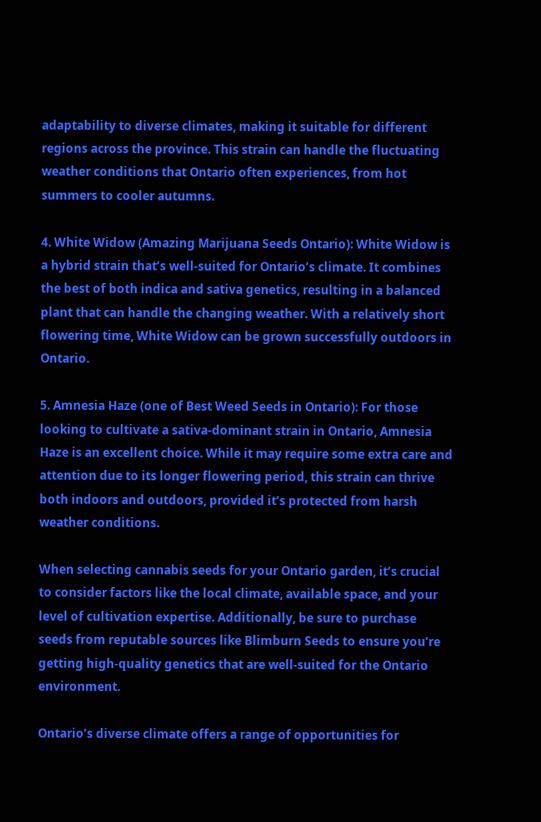adaptability to diverse climates, making it suitable for different regions across the province. This strain can handle the fluctuating weather conditions that Ontario often experiences, from hot summers to cooler autumns.

4. White Widow (Amazing Marijuana Seeds Ontario): White Widow is a hybrid strain that’s well-suited for Ontario’s climate. It combines the best of both indica and sativa genetics, resulting in a balanced plant that can handle the changing weather. With a relatively short flowering time, White Widow can be grown successfully outdoors in Ontario.

5. Amnesia Haze (one of Best Weed Seeds in Ontario): For those looking to cultivate a sativa-dominant strain in Ontario, Amnesia Haze is an excellent choice. While it may require some extra care and attention due to its longer flowering period, this strain can thrive both indoors and outdoors, provided it’s protected from harsh weather conditions.

When selecting cannabis seeds for your Ontario garden, it’s crucial to consider factors like the local climate, available space, and your level of cultivation expertise. Additionally, be sure to purchase seeds from reputable sources like Blimburn Seeds to ensure you’re getting high-quality genetics that are well-suited for the Ontario environment.

Ontario’s diverse climate offers a range of opportunities for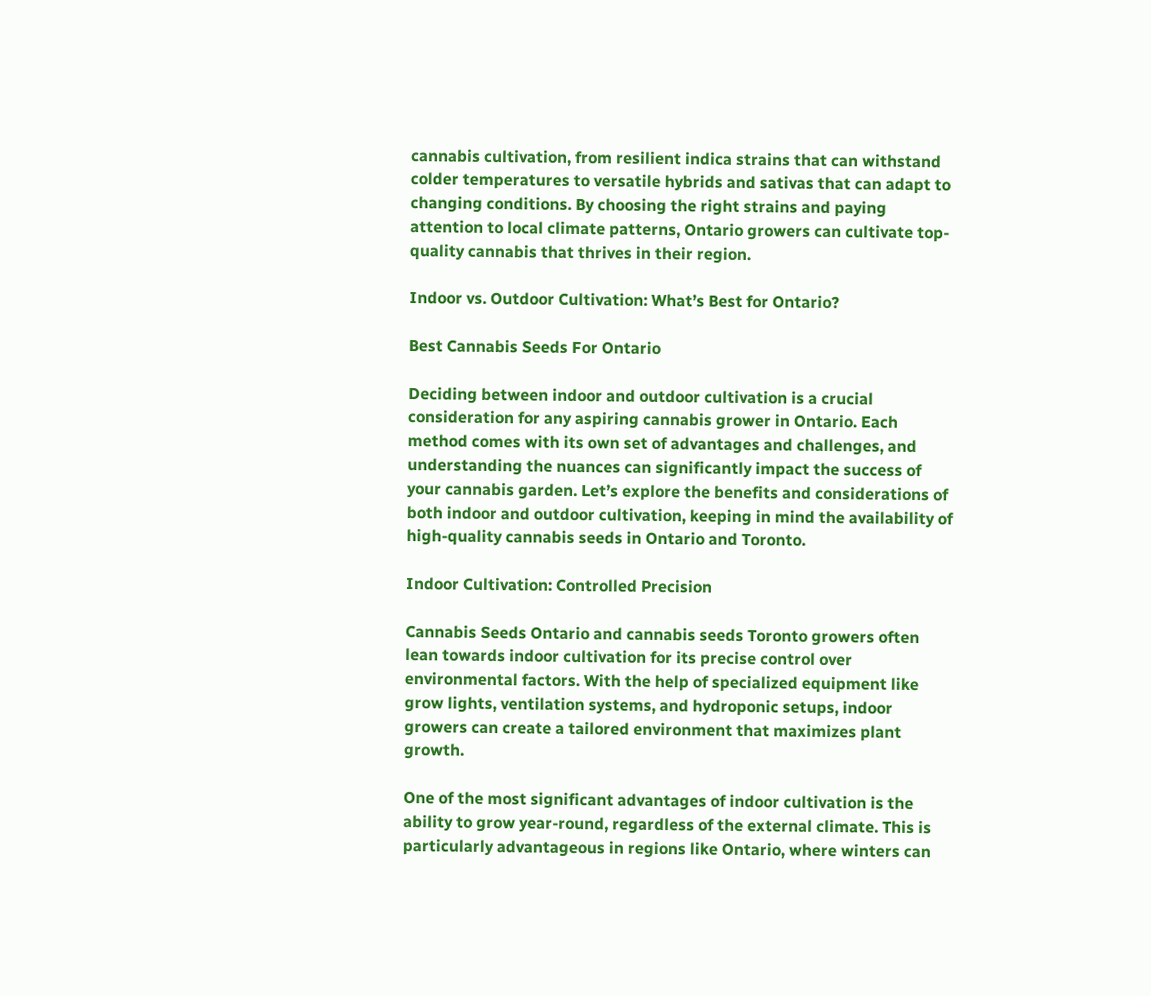cannabis cultivation, from resilient indica strains that can withstand colder temperatures to versatile hybrids and sativas that can adapt to changing conditions. By choosing the right strains and paying attention to local climate patterns, Ontario growers can cultivate top-quality cannabis that thrives in their region.

Indoor vs. Outdoor Cultivation: What’s Best for Ontario?

Best Cannabis Seeds For Ontario

Deciding between indoor and outdoor cultivation is a crucial consideration for any aspiring cannabis grower in Ontario. Each method comes with its own set of advantages and challenges, and understanding the nuances can significantly impact the success of your cannabis garden. Let’s explore the benefits and considerations of both indoor and outdoor cultivation, keeping in mind the availability of high-quality cannabis seeds in Ontario and Toronto.

Indoor Cultivation: Controlled Precision

Cannabis Seeds Ontario and cannabis seeds Toronto growers often lean towards indoor cultivation for its precise control over environmental factors. With the help of specialized equipment like grow lights, ventilation systems, and hydroponic setups, indoor growers can create a tailored environment that maximizes plant growth.

One of the most significant advantages of indoor cultivation is the ability to grow year-round, regardless of the external climate. This is particularly advantageous in regions like Ontario, where winters can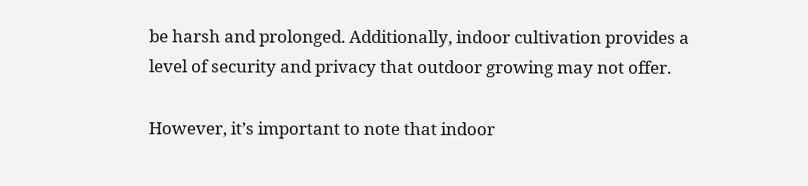be harsh and prolonged. Additionally, indoor cultivation provides a level of security and privacy that outdoor growing may not offer.

However, it’s important to note that indoor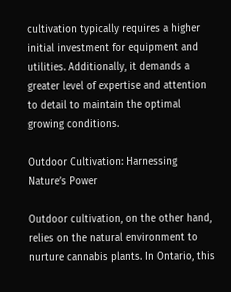cultivation typically requires a higher initial investment for equipment and utilities. Additionally, it demands a greater level of expertise and attention to detail to maintain the optimal growing conditions.

Outdoor Cultivation: Harnessing Nature’s Power

Outdoor cultivation, on the other hand, relies on the natural environment to nurture cannabis plants. In Ontario, this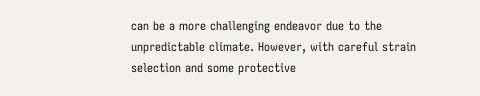can be a more challenging endeavor due to the unpredictable climate. However, with careful strain selection and some protective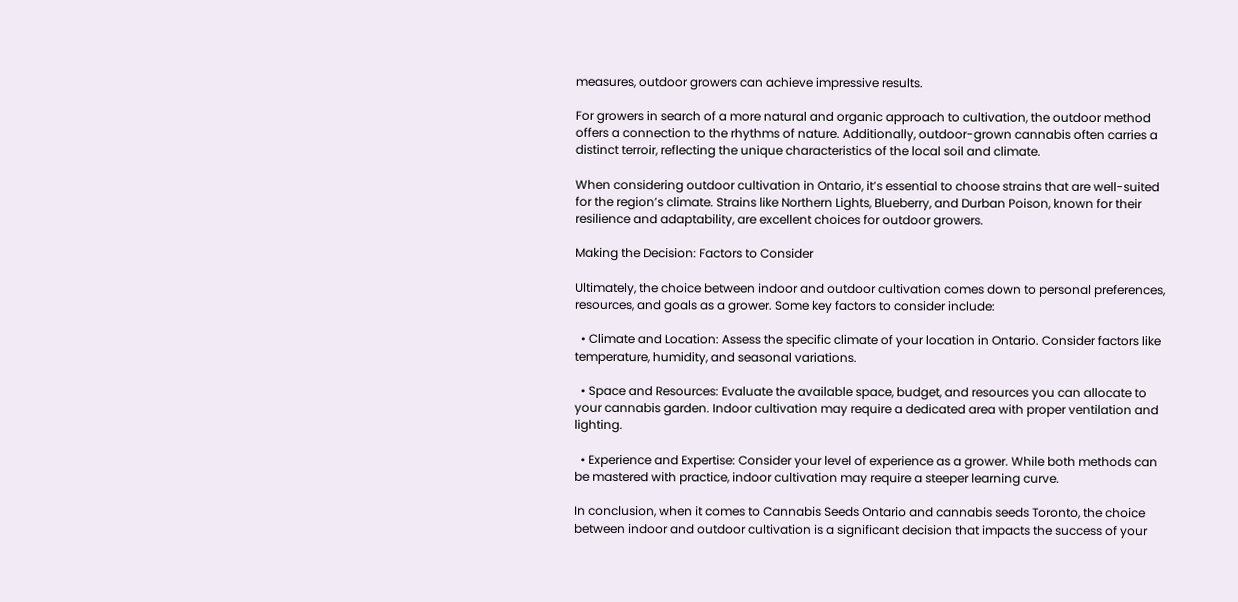measures, outdoor growers can achieve impressive results.

For growers in search of a more natural and organic approach to cultivation, the outdoor method offers a connection to the rhythms of nature. Additionally, outdoor-grown cannabis often carries a distinct terroir, reflecting the unique characteristics of the local soil and climate.

When considering outdoor cultivation in Ontario, it’s essential to choose strains that are well-suited for the region’s climate. Strains like Northern Lights, Blueberry, and Durban Poison, known for their resilience and adaptability, are excellent choices for outdoor growers.

Making the Decision: Factors to Consider

Ultimately, the choice between indoor and outdoor cultivation comes down to personal preferences, resources, and goals as a grower. Some key factors to consider include:

  • Climate and Location: Assess the specific climate of your location in Ontario. Consider factors like temperature, humidity, and seasonal variations.

  • Space and Resources: Evaluate the available space, budget, and resources you can allocate to your cannabis garden. Indoor cultivation may require a dedicated area with proper ventilation and lighting.

  • Experience and Expertise: Consider your level of experience as a grower. While both methods can be mastered with practice, indoor cultivation may require a steeper learning curve.

In conclusion, when it comes to Cannabis Seeds Ontario and cannabis seeds Toronto, the choice between indoor and outdoor cultivation is a significant decision that impacts the success of your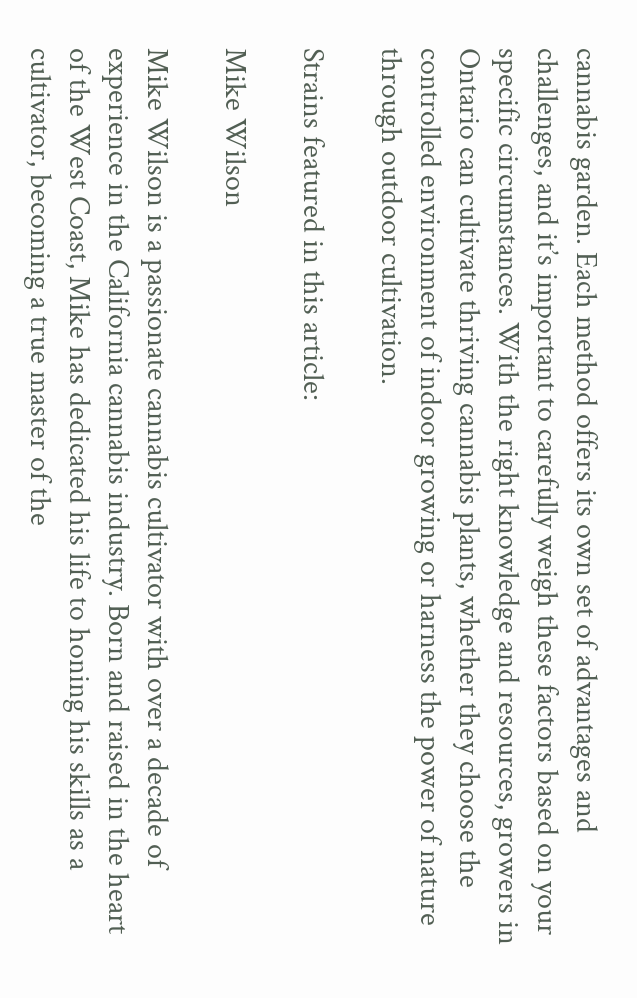cannabis garden. Each method offers its own set of advantages and challenges, and it’s important to carefully weigh these factors based on your specific circumstances. With the right knowledge and resources, growers in Ontario can cultivate thriving cannabis plants, whether they choose the controlled environment of indoor growing or harness the power of nature through outdoor cultivation.

Strains featured in this article:

Mike Wilson

Mike Wilson is a passionate cannabis cultivator with over a decade of experience in the California cannabis industry. Born and raised in the heart of the West Coast, Mike has dedicated his life to honing his skills as a cultivator, becoming a true master of the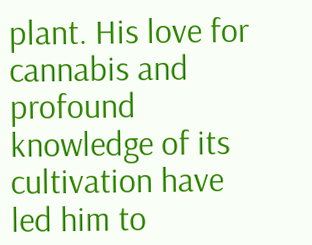plant. His love for cannabis and profound knowledge of its cultivation have led him to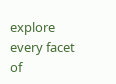explore every facet of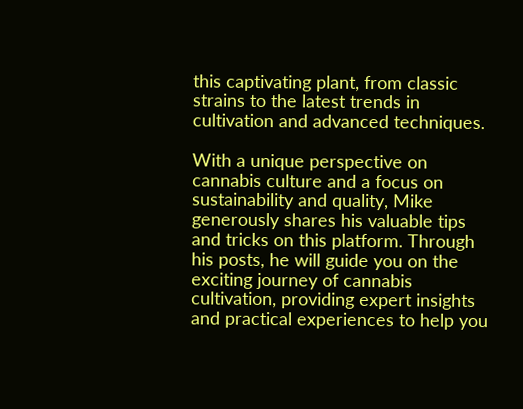this captivating plant, from classic strains to the latest trends in cultivation and advanced techniques.

With a unique perspective on cannabis culture and a focus on sustainability and quality, Mike generously shares his valuable tips and tricks on this platform. Through his posts, he will guide you on the exciting journey of cannabis cultivation, providing expert insights and practical experiences to help you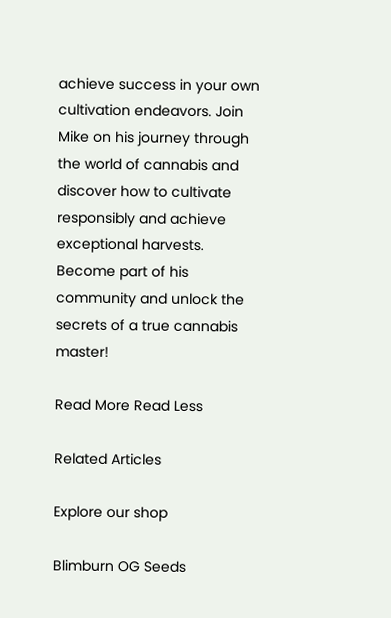achieve success in your own cultivation endeavors. Join Mike on his journey through the world of cannabis and discover how to cultivate responsibly and achieve exceptional harvests. Become part of his community and unlock the secrets of a true cannabis master!

Read More Read Less

Related Articles

Explore our shop

Blimburn OG Seeds